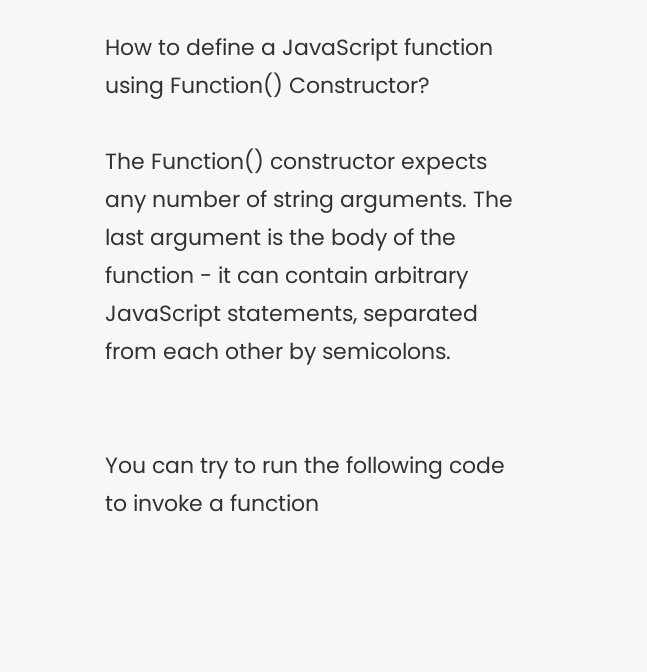How to define a JavaScript function using Function() Constructor?

The Function() constructor expects any number of string arguments. The last argument is the body of the function - it can contain arbitrary JavaScript statements, separated from each other by semicolons.


You can try to run the following code to invoke a function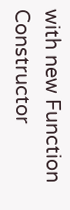with new Function Constructor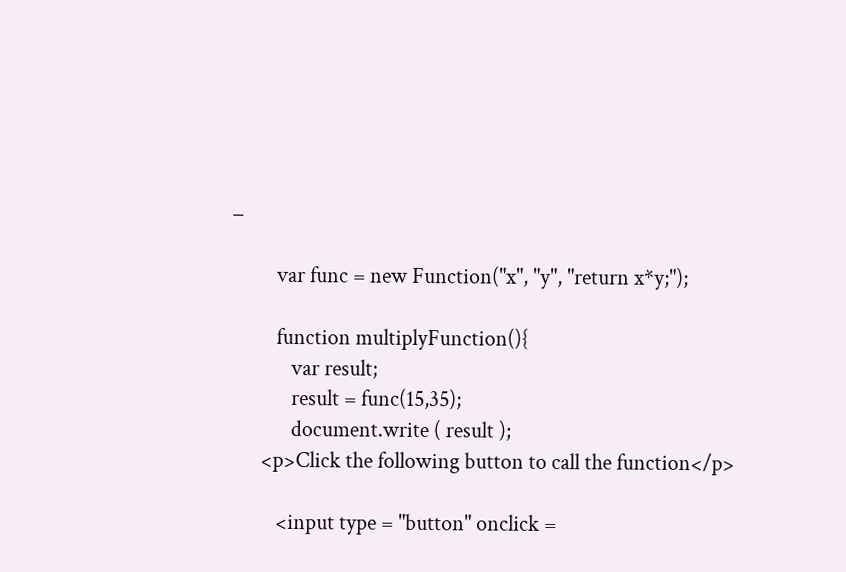−

         var func = new Function("x", "y", "return x*y;");

         function multiplyFunction(){
            var result;
            result = func(15,35);
            document.write ( result );
      <p>Click the following button to call the function</p>

         <input type = "button" onclick =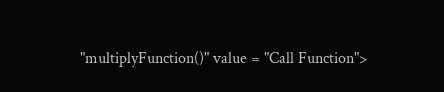"multiplyFunction()" value = "Call Function">